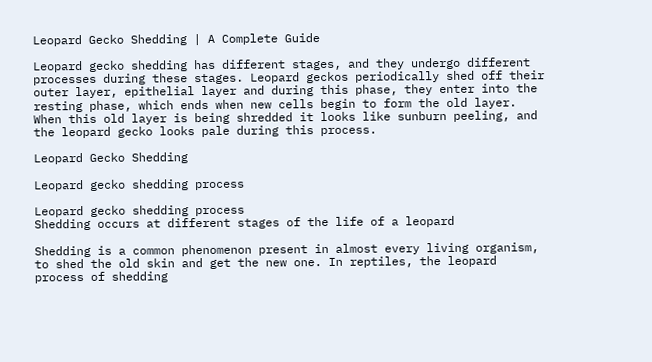Leopard Gecko Shedding | A Complete Guide

Leopard gecko shedding has different stages, and they undergo different processes during these stages. Leopard geckos periodically shed off their outer layer, epithelial layer and during this phase, they enter into the resting phase, which ends when new cells begin to form the old layer. When this old layer is being shredded it looks like sunburn peeling, and the leopard gecko looks pale during this process.

Leopard Gecko Shedding

Leopard gecko shedding process

Leopard gecko shedding process
Shedding occurs at different stages of the life of a leopard

Shedding is a common phenomenon present in almost every living organism, to shed the old skin and get the new one. In reptiles, the leopard process of shedding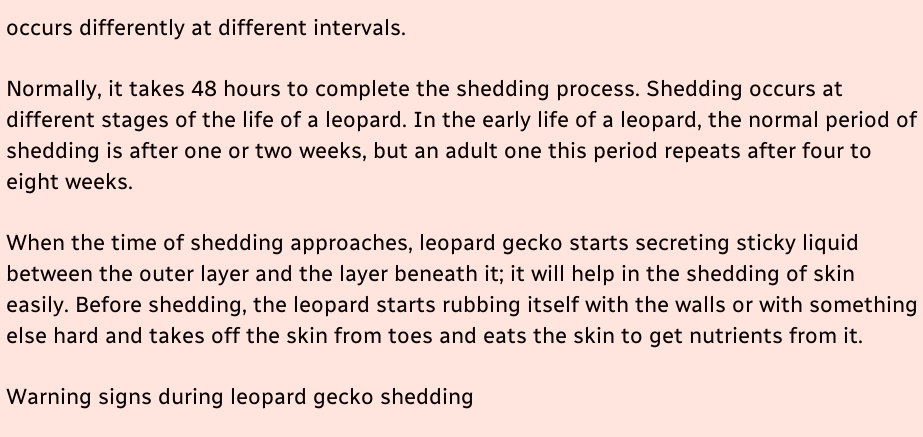occurs differently at different intervals.

Normally, it takes 48 hours to complete the shedding process. Shedding occurs at different stages of the life of a leopard. In the early life of a leopard, the normal period of shedding is after one or two weeks, but an adult one this period repeats after four to eight weeks.

When the time of shedding approaches, leopard gecko starts secreting sticky liquid between the outer layer and the layer beneath it; it will help in the shedding of skin easily. Before shedding, the leopard starts rubbing itself with the walls or with something else hard and takes off the skin from toes and eats the skin to get nutrients from it.

Warning signs during leopard gecko shedding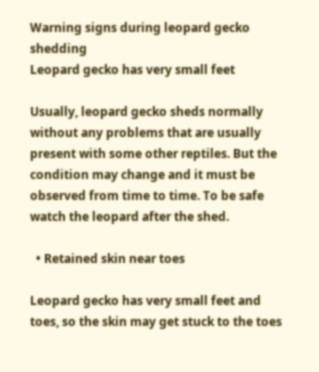Warning signs during leopard gecko shedding
Leopard gecko has very small feet

Usually, leopard gecko sheds normally without any problems that are usually present with some other reptiles. But the condition may change and it must be observed from time to time. To be safe watch the leopard after the shed.

  • Retained skin near toes

Leopard gecko has very small feet and toes, so the skin may get stuck to the toes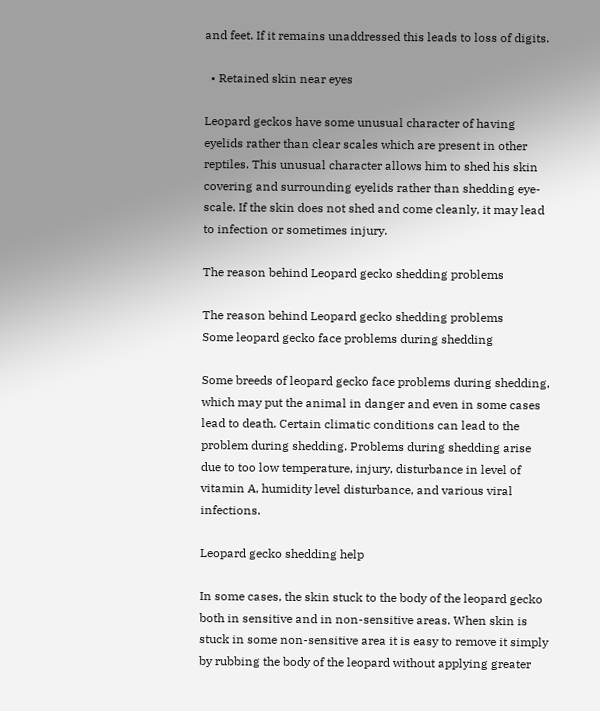and feet. If it remains unaddressed this leads to loss of digits.

  • Retained skin near eyes

Leopard geckos have some unusual character of having eyelids rather than clear scales which are present in other reptiles. This unusual character allows him to shed his skin covering and surrounding eyelids rather than shedding eye-scale. If the skin does not shed and come cleanly, it may lead to infection or sometimes injury.

The reason behind Leopard gecko shedding problems

The reason behind Leopard gecko shedding problems
Some leopard gecko face problems during shedding

Some breeds of leopard gecko face problems during shedding, which may put the animal in danger and even in some cases lead to death. Certain climatic conditions can lead to the problem during shedding. Problems during shedding arise due to too low temperature, injury, disturbance in level of vitamin A, humidity level disturbance, and various viral infections.

Leopard gecko shedding help

In some cases, the skin stuck to the body of the leopard gecko both in sensitive and in non-sensitive areas. When skin is stuck in some non-sensitive area it is easy to remove it simply by rubbing the body of the leopard without applying greater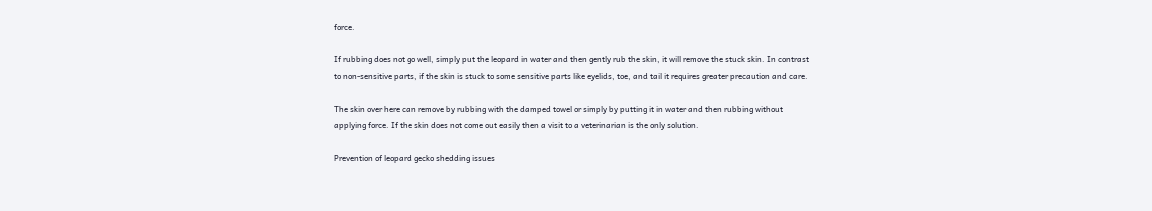force.

If rubbing does not go well, simply put the leopard in water and then gently rub the skin, it will remove the stuck skin. In contrast to non-sensitive parts, if the skin is stuck to some sensitive parts like eyelids, toe, and tail it requires greater precaution and care.

The skin over here can remove by rubbing with the damped towel or simply by putting it in water and then rubbing without applying force. If the skin does not come out easily then a visit to a veterinarian is the only solution.

Prevention of leopard gecko shedding issues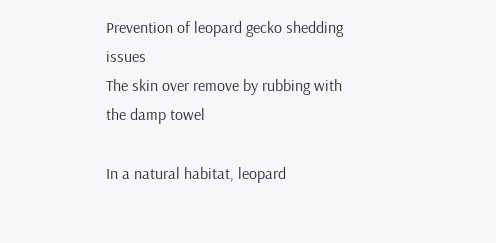Prevention of leopard gecko shedding issues
The skin over remove by rubbing with the damp towel

In a natural habitat, leopard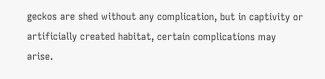geckos are shed without any complication, but in captivity or artificially created habitat, certain complications may arise.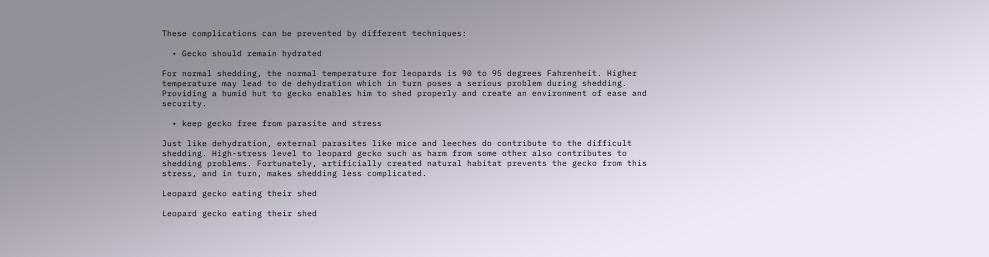These complications can be prevented by different techniques:

  • Gecko should remain hydrated

For normal shedding, the normal temperature for leopards is 90 to 95 degrees Fahrenheit. Higher temperature may lead to de dehydration which in turn poses a serious problem during shedding. Providing a humid hut to gecko enables him to shed properly and create an environment of ease and security.

  • keep gecko free from parasite and stress

Just like dehydration, external parasites like mice and leeches do contribute to the difficult shedding. High-stress level to leopard gecko such as harm from some other also contributes to shedding problems. Fortunately, artificially created natural habitat prevents the gecko from this stress, and in turn, makes shedding less complicated.

Leopard gecko eating their shed

Leopard gecko eating their shed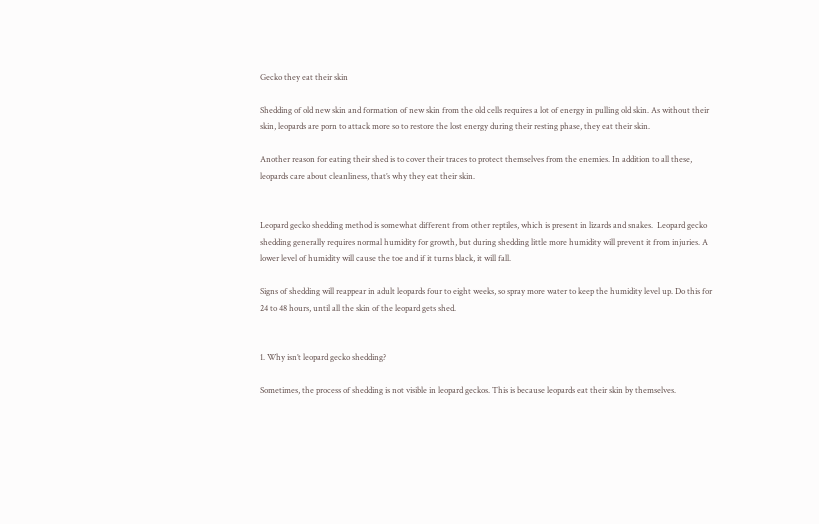Gecko they eat their skin

Shedding of old new skin and formation of new skin from the old cells requires a lot of energy in pulling old skin. As without their skin, leopards are porn to attack more so to restore the lost energy during their resting phase, they eat their skin.

Another reason for eating their shed is to cover their traces to protect themselves from the enemies. In addition to all these, leopards care about cleanliness, that’s why they eat their skin.


Leopard gecko shedding method is somewhat different from other reptiles, which is present in lizards and snakes.  Leopard gecko shedding generally requires normal humidity for growth, but during shedding little more humidity will prevent it from injuries. A lower level of humidity will cause the toe and if it turns black, it will fall.

Signs of shedding will reappear in adult leopards four to eight weeks, so spray more water to keep the humidity level up. Do this for 24 to 48 hours, until all the skin of the leopard gets shed.


1. Why isn’t leopard gecko shedding?

Sometimes, the process of shedding is not visible in leopard geckos. This is because leopards eat their skin by themselves.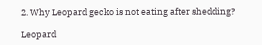2. Why Leopard gecko is not eating after shedding?

Leopard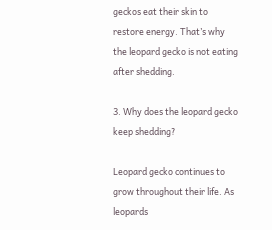geckos eat their skin to restore energy. That’s why the leopard gecko is not eating after shedding.

3. Why does the leopard gecko keep shedding?

Leopard gecko continues to grow throughout their life. As leopards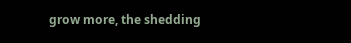grow more, the shedding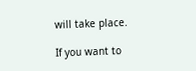will take place.

If you want to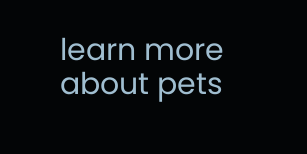learn more about pets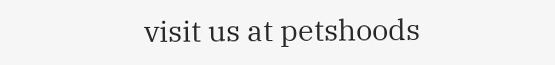visit us at petshoods